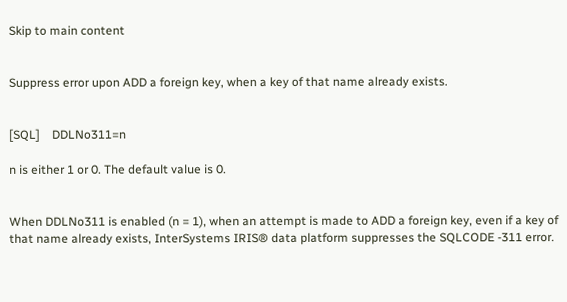Skip to main content


Suppress error upon ADD a foreign key, when a key of that name already exists.


[SQL]    DDLNo311=n

n is either 1 or 0. The default value is 0.


When DDLNo311 is enabled (n = 1), when an attempt is made to ADD a foreign key, even if a key of that name already exists, InterSystems IRIS® data platform suppresses the SQLCODE -311 error.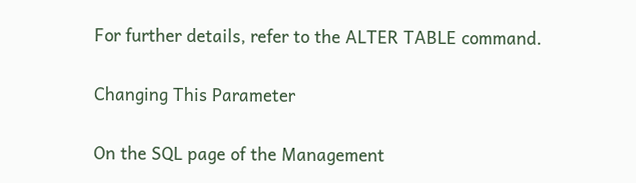For further details, refer to the ALTER TABLE command.

Changing This Parameter

On the SQL page of the Management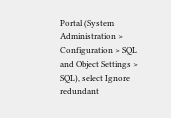Portal (System Administration > Configuration > SQL and Object Settings > SQL), select Ignore redundant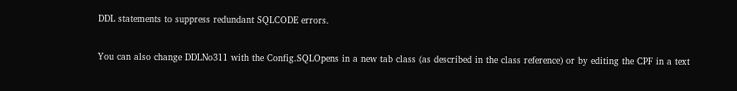DDL statements to suppress redundant SQLCODE errors.

You can also change DDLNo311 with the Config.SQLOpens in a new tab class (as described in the class reference) or by editing the CPF in a text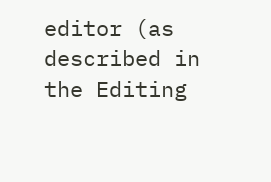editor (as described in the Editing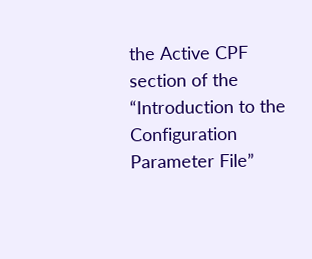the Active CPF section of the “Introduction to the Configuration Parameter File”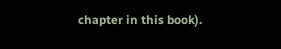chapter in this book).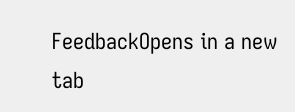FeedbackOpens in a new tab